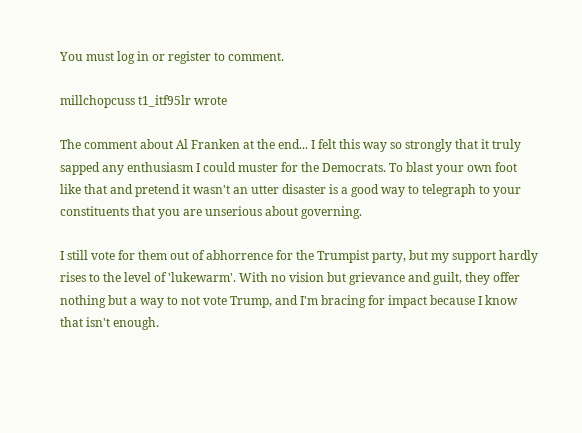You must log in or register to comment.

millchopcuss t1_itf95lr wrote

The comment about Al Franken at the end... I felt this way so strongly that it truly sapped any enthusiasm I could muster for the Democrats. To blast your own foot like that and pretend it wasn't an utter disaster is a good way to telegraph to your constituents that you are unserious about governing.

I still vote for them out of abhorrence for the Trumpist party, but my support hardly rises to the level of 'lukewarm'. With no vision but grievance and guilt, they offer nothing but a way to not vote Trump, and I'm bracing for impact because I know that isn't enough.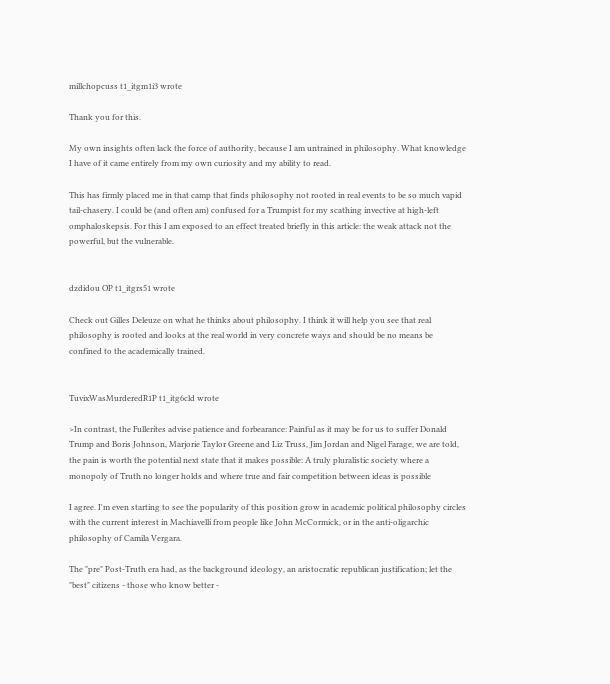millchopcuss t1_itgm1i3 wrote

Thank you for this.

My own insights often lack the force of authority, because I am untrained in philosophy. What knowledge I have of it came entirely from my own curiosity and my ability to read.

This has firmly placed me in that camp that finds philosophy not rooted in real events to be so much vapid tail-chasery. I could be (and often am) confused for a Trumpist for my scathing invective at high-left omphaloskepsis. For this I am exposed to an effect treated briefly in this article: the weak attack not the powerful, but the vulnerable.


dzdidou OP t1_itgrs51 wrote

Check out Gilles Deleuze on what he thinks about philosophy. I think it will help you see that real philosophy is rooted and looks at the real world in very concrete ways and should be no means be confined to the academically trained.


TuvixWasMurderedR1P t1_itg6cld wrote

>In contrast, the Fullerites advise patience and forbearance: Painful as it may be for us to suffer Donald Trump and Boris Johnson, Marjorie Taylor Greene and Liz Truss, Jim Jordan and Nigel Farage, we are told, the pain is worth the potential next state that it makes possible: A truly pluralistic society where a monopoly of Truth no longer holds and where true and fair competition between ideas is possible

I agree. I'm even starting to see the popularity of this position grow in academic political philosophy circles with the current interest in Machiavelli from people like John McCormick, or in the anti-oligarchic philosophy of Camila Vergara.

The "pre" Post-Truth era had, as the background ideology, an aristocratic republican justification; let the "best" citizens - those who know better -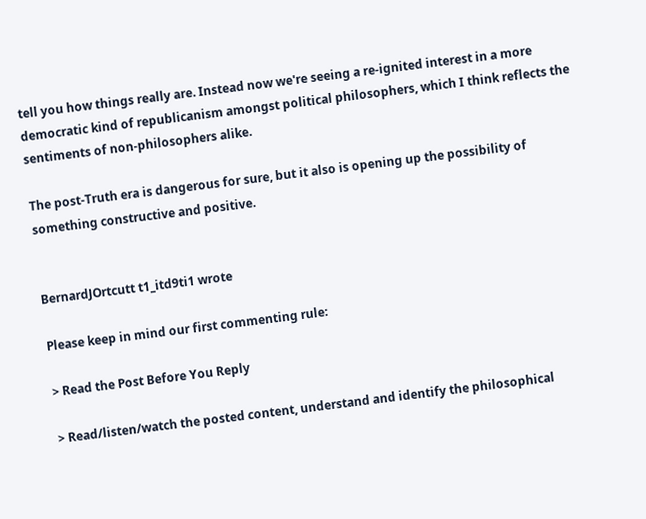tell you how things really are. Instead now we're seeing a re-ignited interest in a more democratic kind of republicanism amongst political philosophers, which I think reflects the sentiments of non-philosophers alike.

The post-Truth era is dangerous for sure, but it also is opening up the possibility of something constructive and positive.


BernardJOrtcutt t1_itd9ti1 wrote

Please keep in mind our first commenting rule:

> Read the Post Before You Reply

> Read/listen/watch the posted content, understand and identify the philosophical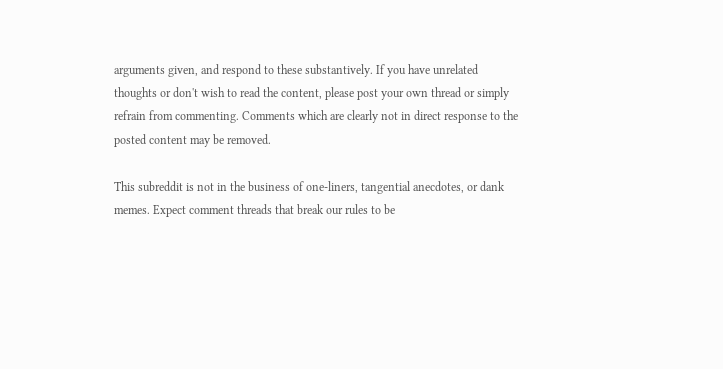arguments given, and respond to these substantively. If you have unrelated thoughts or don't wish to read the content, please post your own thread or simply refrain from commenting. Comments which are clearly not in direct response to the posted content may be removed.

This subreddit is not in the business of one-liners, tangential anecdotes, or dank memes. Expect comment threads that break our rules to be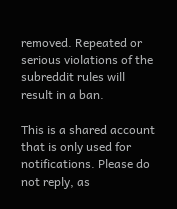removed. Repeated or serious violations of the subreddit rules will result in a ban.

This is a shared account that is only used for notifications. Please do not reply, as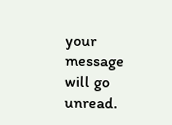your message will go unread.